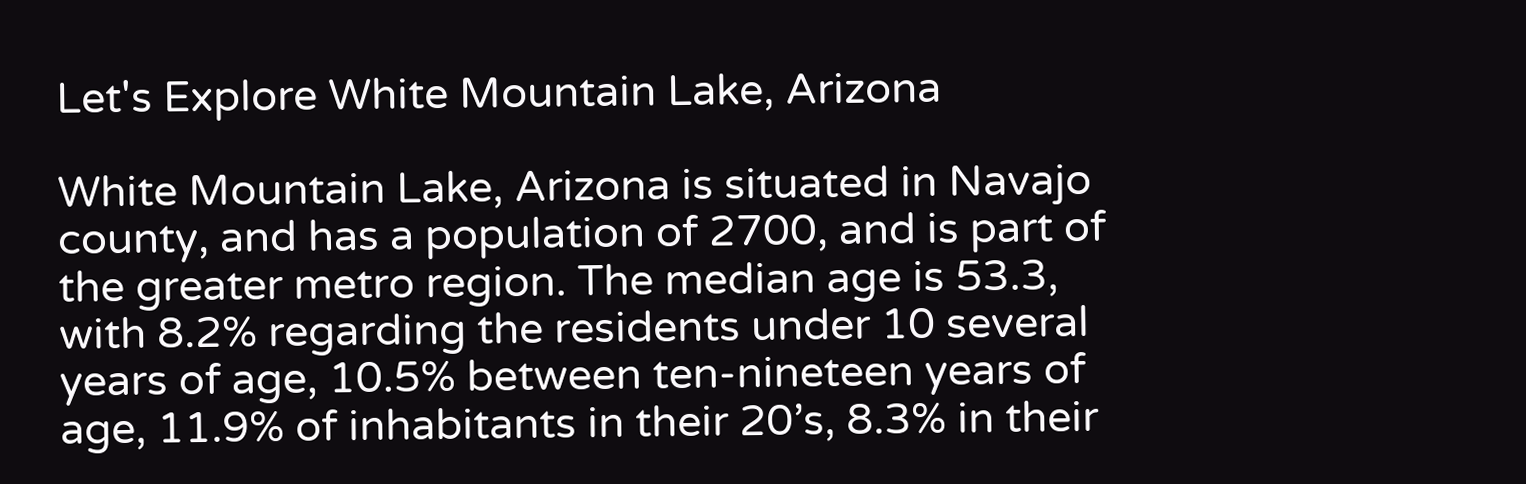Let's Explore White Mountain Lake, Arizona

White Mountain Lake, Arizona is situated in Navajo county, and has a population of 2700, and is part of the greater metro region. The median age is 53.3, with 8.2% regarding the residents under 10 several years of age, 10.5% between ten-nineteen years of age, 11.9% of inhabitants in their 20’s, 8.3% in their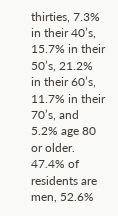thirties, 7.3% in their 40’s, 15.7% in their 50’s, 21.2% in their 60’s, 11.7% in their 70’s, and 5.2% age 80 or older. 47.4% of residents are men, 52.6%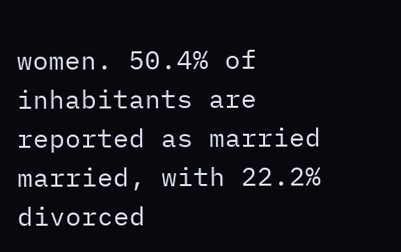women. 50.4% of inhabitants are reported as married married, with 22.2% divorced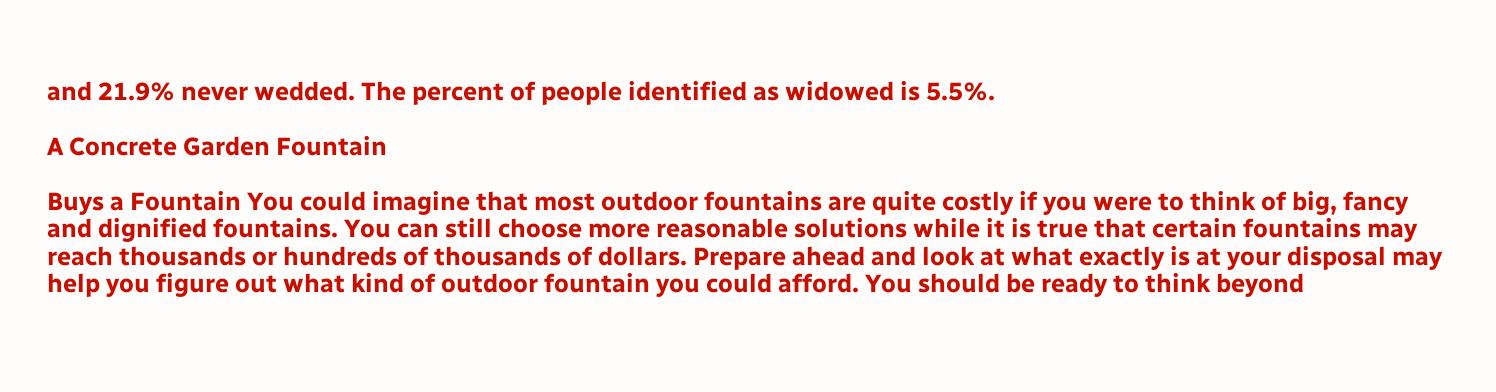and 21.9% never wedded. The percent of people identified as widowed is 5.5%.

A Concrete Garden Fountain

Buys a Fountain You could imagine that most outdoor fountains are quite costly if you were to think of big, fancy and dignified fountains. You can still choose more reasonable solutions while it is true that certain fountains may reach thousands or hundreds of thousands of dollars. Prepare ahead and look at what exactly is at your disposal may help you figure out what kind of outdoor fountain you could afford. You should be ready to think beyond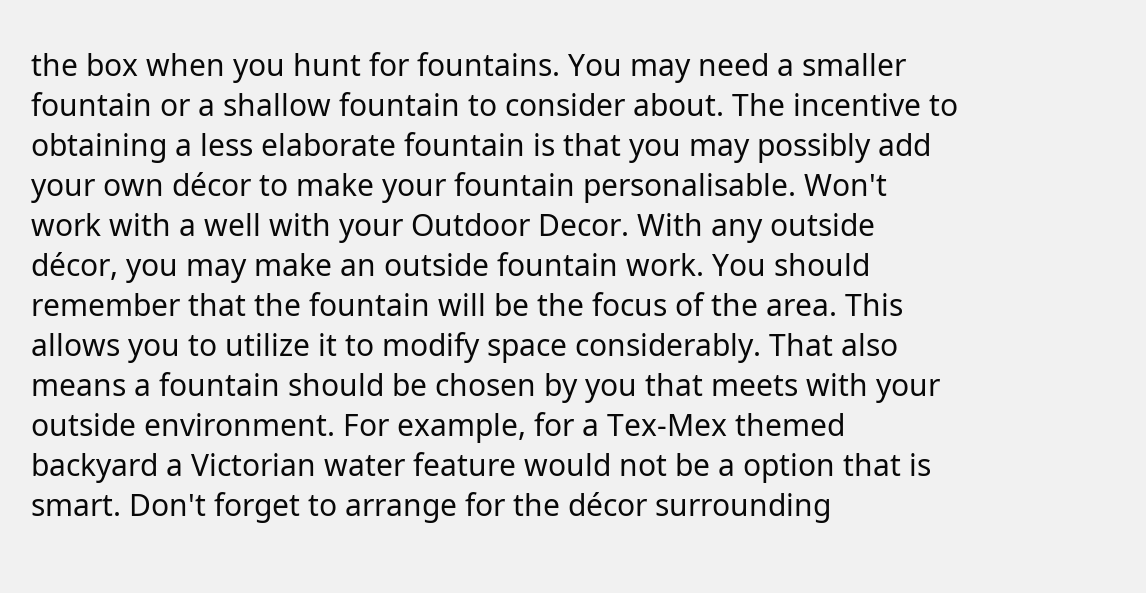the box when you hunt for fountains. You may need a smaller fountain or a shallow fountain to consider about. The incentive to obtaining a less elaborate fountain is that you may possibly add your own décor to make your fountain personalisable. Won't work with a well with your Outdoor Decor. With any outside décor, you may make an outside fountain work. You should remember that the fountain will be the focus of the area. This allows you to utilize it to modify space considerably. That also means a fountain should be chosen by you that meets with your outside environment. For example, for a Tex-Mex themed backyard a Victorian water feature would not be a option that is smart. Don't forget to arrange for the décor surrounding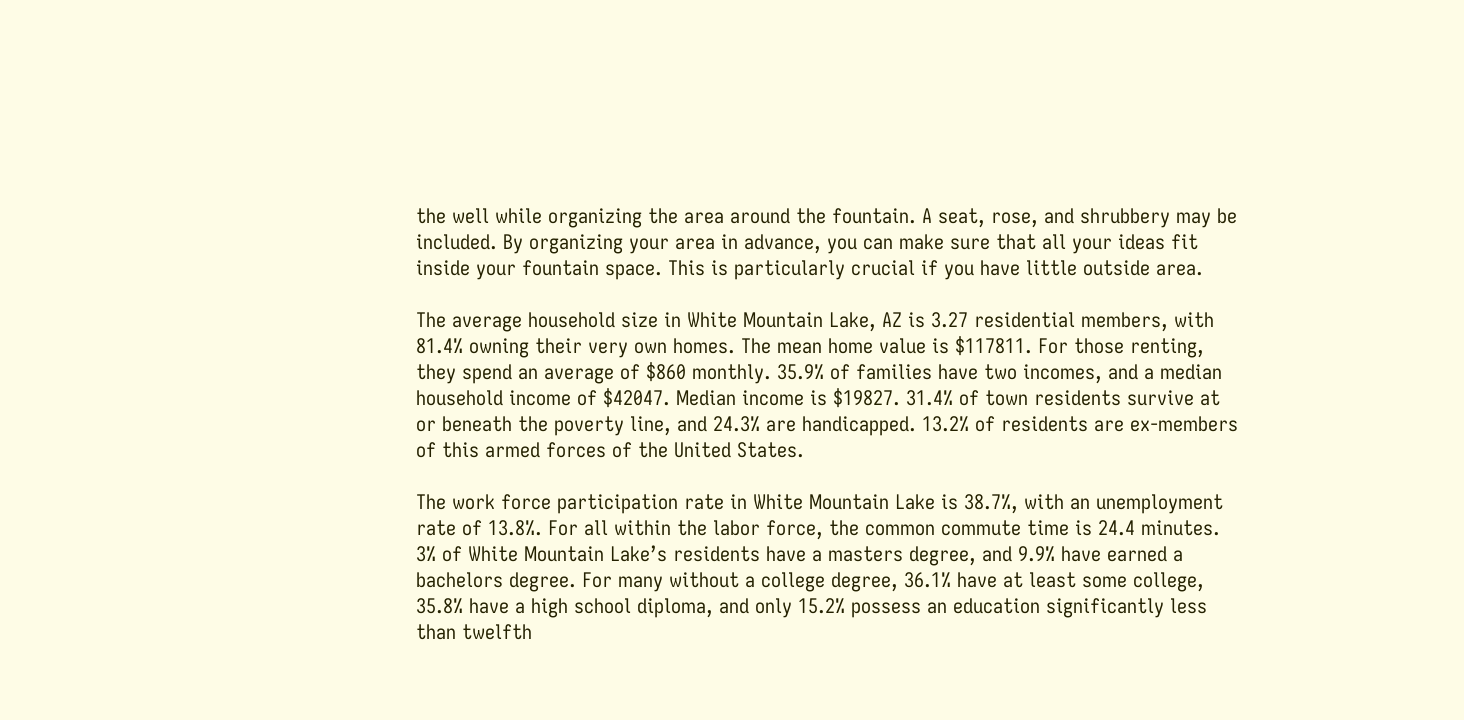the well while organizing the area around the fountain. A seat, rose, and shrubbery may be included. By organizing your area in advance, you can make sure that all your ideas fit inside your fountain space. This is particularly crucial if you have little outside area.

The average household size in White Mountain Lake, AZ is 3.27 residential members, with 81.4% owning their very own homes. The mean home value is $117811. For those renting, they spend an average of $860 monthly. 35.9% of families have two incomes, and a median household income of $42047. Median income is $19827. 31.4% of town residents survive at or beneath the poverty line, and 24.3% are handicapped. 13.2% of residents are ex-members of this armed forces of the United States.

The work force participation rate in White Mountain Lake is 38.7%, with an unemployment rate of 13.8%. For all within the labor force, the common commute time is 24.4 minutes. 3% of White Mountain Lake’s residents have a masters degree, and 9.9% have earned a bachelors degree. For many without a college degree, 36.1% have at least some college, 35.8% have a high school diploma, and only 15.2% possess an education significantly less than twelfth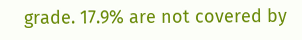grade. 17.9% are not covered by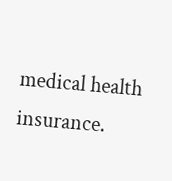medical health insurance.